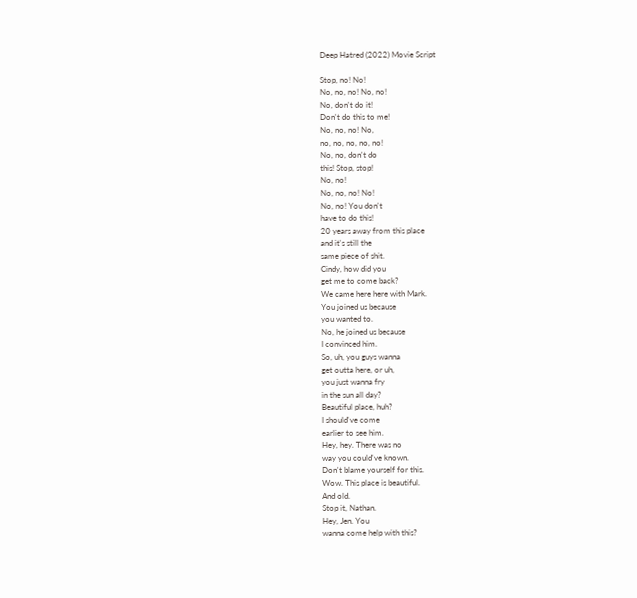Deep Hatred (2022) Movie Script

Stop, no! No!
No, no, no! No, no!
No, don't do it!
Don't do this to me!
No, no, no! No,
no, no, no, no, no!
No, no, don't do
this! Stop, stop!
No, no!
No, no, no! No!
No, no! You don't
have to do this!
20 years away from this place
and it's still the
same piece of shit.
Cindy, how did you
get me to come back?
We came here here with Mark.
You joined us because
you wanted to.
No, he joined us because
I convinced him.
So, uh, you guys wanna
get outta here, or uh,
you just wanna fry
in the sun all day?
Beautiful place, huh?
I should've come
earlier to see him.
Hey, hey. There was no
way you could've known.
Don't blame yourself for this.
Wow. This place is beautiful.
And old.
Stop it, Nathan.
Hey, Jen. You
wanna come help with this?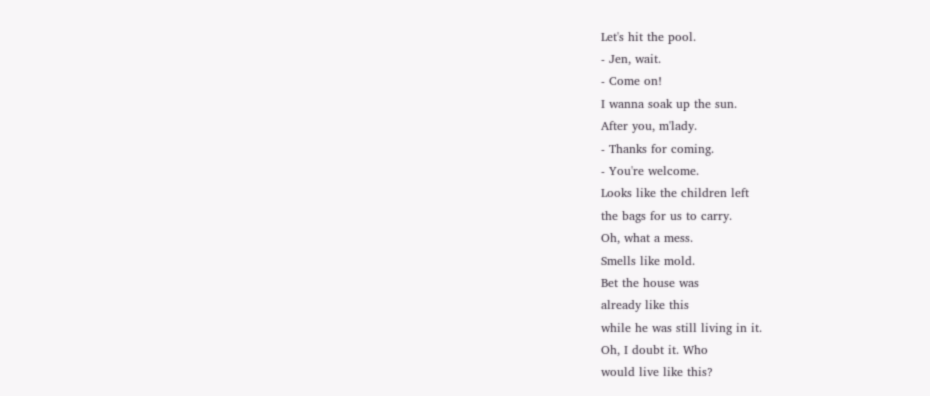Let's hit the pool.
- Jen, wait.
- Come on!
I wanna soak up the sun.
After you, m'lady.
- Thanks for coming.
- You're welcome.
Looks like the children left
the bags for us to carry.
Oh, what a mess.
Smells like mold.
Bet the house was
already like this
while he was still living in it.
Oh, I doubt it. Who
would live like this?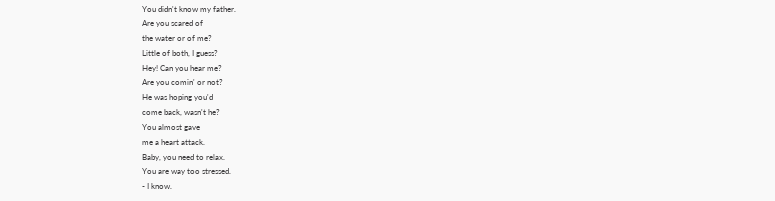You didn't know my father.
Are you scared of
the water or of me?
Little of both, I guess?
Hey! Can you hear me?
Are you comin' or not?
He was hoping you'd
come back, wasn't he?
You almost gave
me a heart attack.
Baby, you need to relax.
You are way too stressed.
- I know.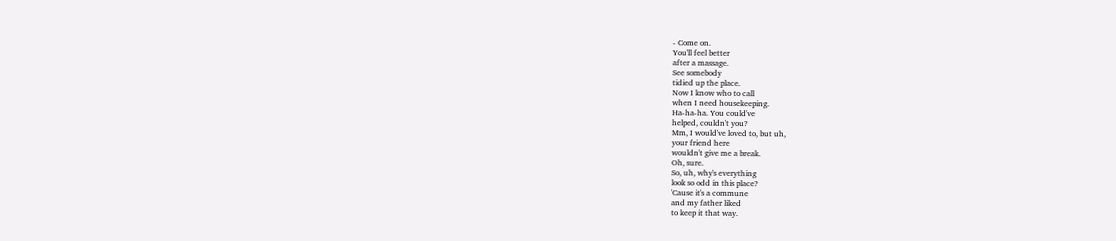- Come on.
You'll feel better
after a massage.
See somebody
tidied up the place.
Now I know who to call
when I need housekeeping.
Ha-ha-ha. You could've
helped, couldn't you?
Mm, I would've loved to, but uh,
your friend here
wouldn't give me a break.
Oh, sure.
So, uh, why's everything
look so odd in this place?
'Cause it's a commune
and my father liked
to keep it that way.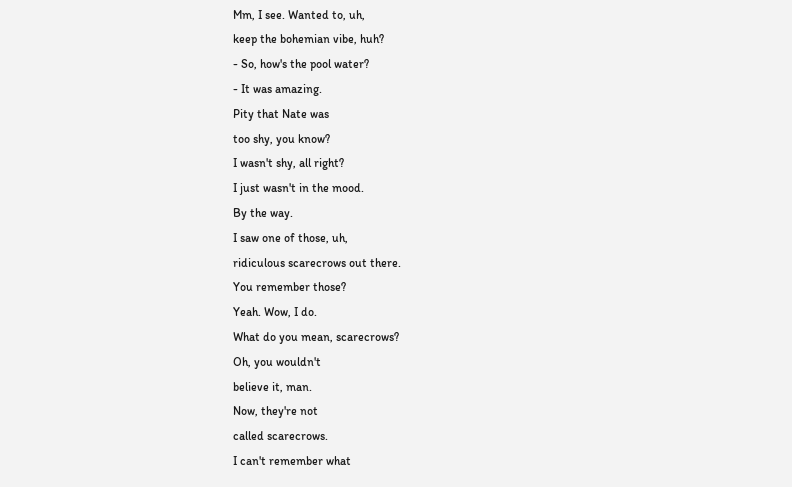Mm, I see. Wanted to, uh,
keep the bohemian vibe, huh?
- So, how's the pool water?
- It was amazing.
Pity that Nate was
too shy, you know?
I wasn't shy, all right?
I just wasn't in the mood.
By the way.
I saw one of those, uh,
ridiculous scarecrows out there.
You remember those?
Yeah. Wow, I do.
What do you mean, scarecrows?
Oh, you wouldn't
believe it, man.
Now, they're not
called scarecrows.
I can't remember what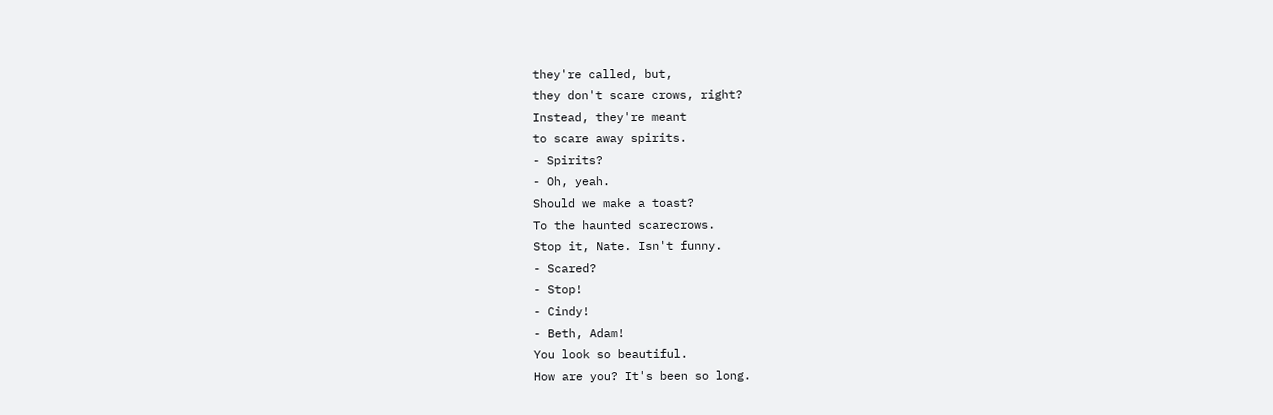they're called, but,
they don't scare crows, right?
Instead, they're meant
to scare away spirits.
- Spirits?
- Oh, yeah.
Should we make a toast?
To the haunted scarecrows.
Stop it, Nate. Isn't funny.
- Scared?
- Stop!
- Cindy!
- Beth, Adam!
You look so beautiful.
How are you? It's been so long.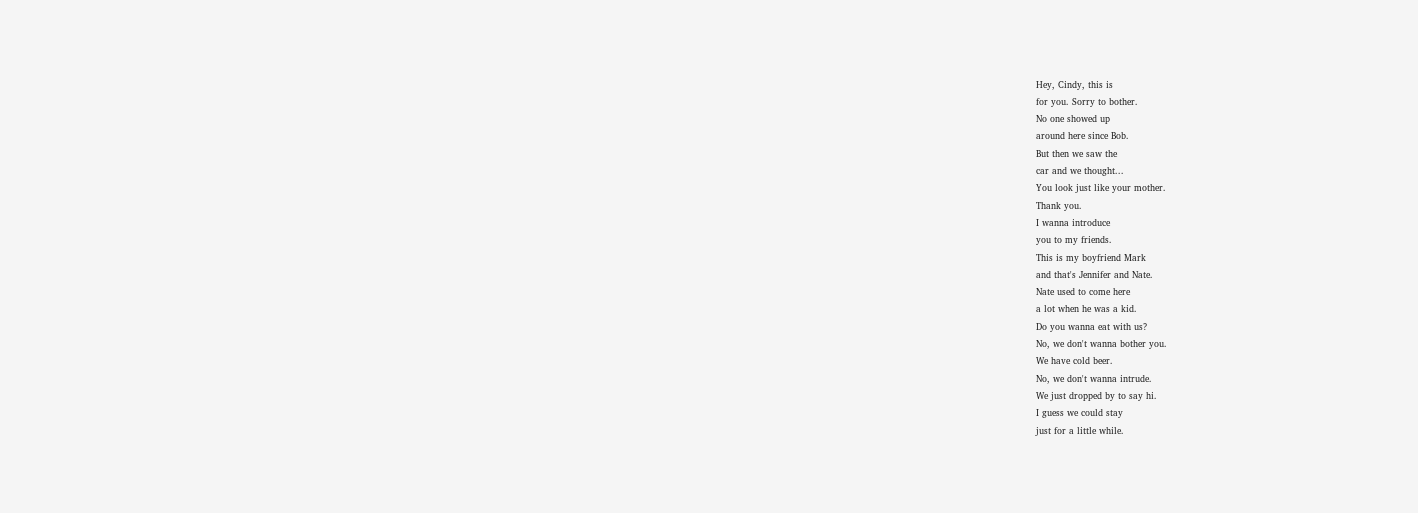Hey, Cindy, this is
for you. Sorry to bother.
No one showed up
around here since Bob.
But then we saw the
car and we thought...
You look just like your mother.
Thank you.
I wanna introduce
you to my friends.
This is my boyfriend Mark
and that's Jennifer and Nate.
Nate used to come here
a lot when he was a kid.
Do you wanna eat with us?
No, we don't wanna bother you.
We have cold beer.
No, we don't wanna intrude.
We just dropped by to say hi.
I guess we could stay
just for a little while.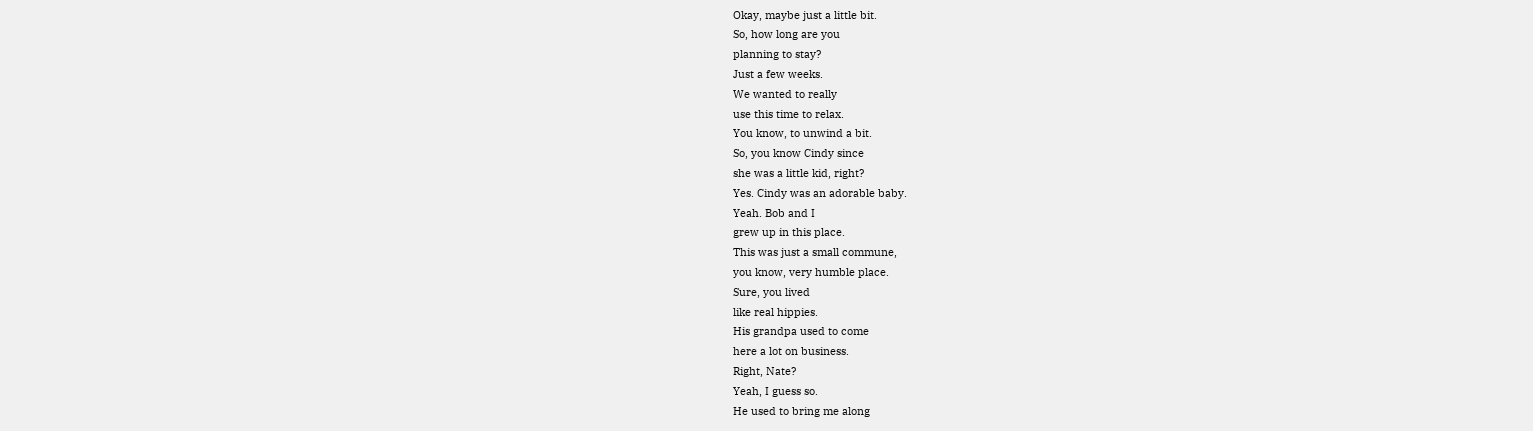Okay, maybe just a little bit.
So, how long are you
planning to stay?
Just a few weeks.
We wanted to really
use this time to relax.
You know, to unwind a bit.
So, you know Cindy since
she was a little kid, right?
Yes. Cindy was an adorable baby.
Yeah. Bob and I
grew up in this place.
This was just a small commune,
you know, very humble place.
Sure, you lived
like real hippies.
His grandpa used to come
here a lot on business.
Right, Nate?
Yeah, I guess so.
He used to bring me along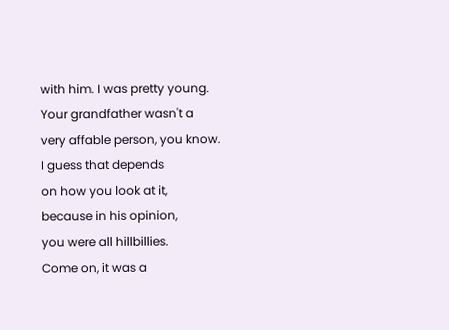with him. I was pretty young.
Your grandfather wasn't a
very affable person, you know.
I guess that depends
on how you look at it,
because in his opinion,
you were all hillbillies.
Come on, it was a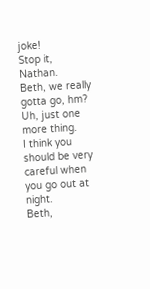joke!
Stop it, Nathan.
Beth, we really gotta go, hm?
Uh, just one more thing.
I think you should be very
careful when you go out at night.
Beth,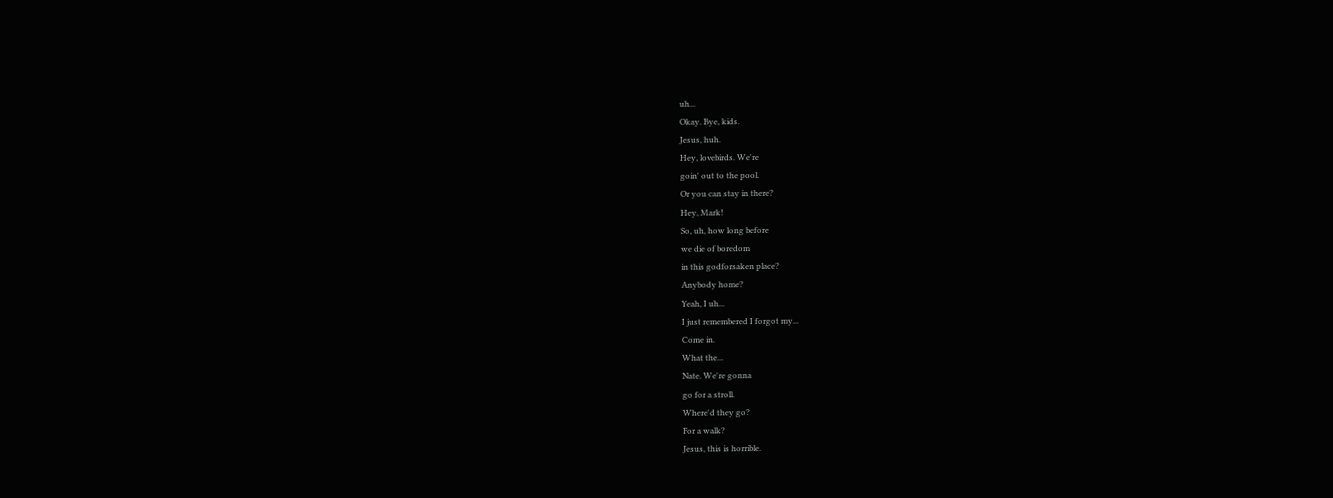uh...
Okay. Bye, kids.
Jesus, huh.
Hey, lovebirds. We're
goin' out to the pool.
Or you can stay in there?
Hey, Mark!
So, uh, how long before
we die of boredom
in this godforsaken place?
Anybody home?
Yeah, I uh...
I just remembered I forgot my...
Come in.
What the...
Nate. We're gonna
go for a stroll.
Where'd they go?
For a walk?
Jesus, this is horrible.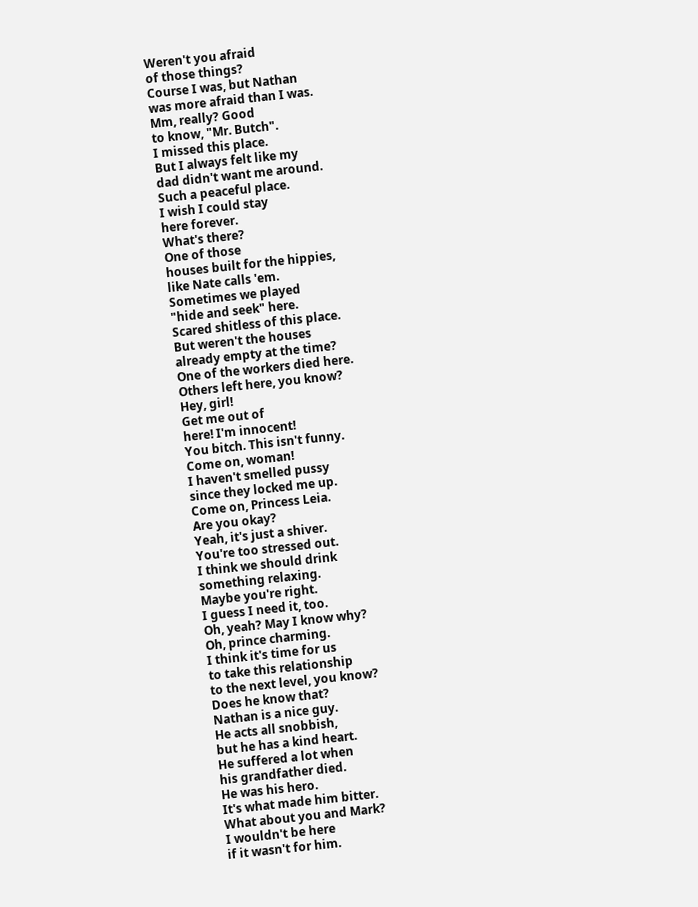Weren't you afraid
of those things?
Course I was, but Nathan
was more afraid than I was.
Mm, really? Good
to know, "Mr. Butch".
I missed this place.
But I always felt like my
dad didn't want me around.
Such a peaceful place.
I wish I could stay
here forever.
What's there?
One of those
houses built for the hippies,
like Nate calls 'em.
Sometimes we played
"hide and seek" here.
Scared shitless of this place.
But weren't the houses
already empty at the time?
One of the workers died here.
Others left here, you know?
Hey, girl!
Get me out of
here! I'm innocent!
You bitch. This isn't funny.
Come on, woman!
I haven't smelled pussy
since they locked me up.
Come on, Princess Leia.
Are you okay?
Yeah, it's just a shiver.
You're too stressed out.
I think we should drink
something relaxing.
Maybe you're right.
I guess I need it, too.
Oh, yeah? May I know why?
Oh, prince charming.
I think it's time for us
to take this relationship
to the next level, you know?
Does he know that?
Nathan is a nice guy.
He acts all snobbish,
but he has a kind heart.
He suffered a lot when
his grandfather died.
He was his hero.
It's what made him bitter.
What about you and Mark?
I wouldn't be here
if it wasn't for him.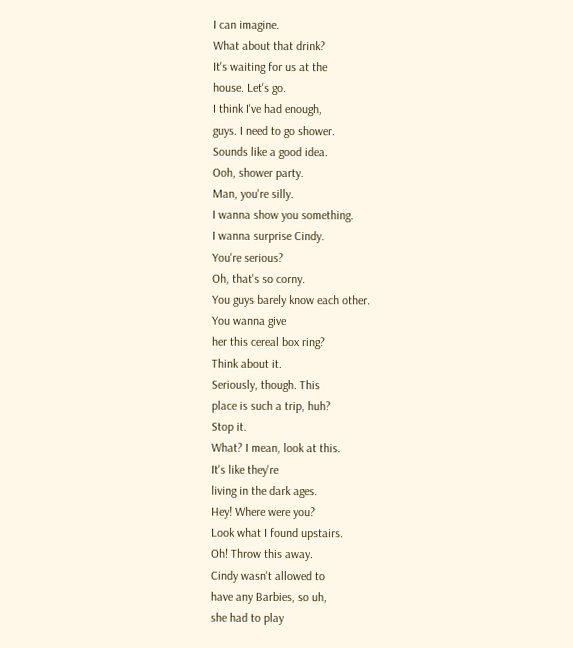I can imagine.
What about that drink?
It's waiting for us at the
house. Let's go.
I think I've had enough,
guys. I need to go shower.
Sounds like a good idea.
Ooh, shower party.
Man, you're silly.
I wanna show you something.
I wanna surprise Cindy.
You're serious?
Oh, that's so corny.
You guys barely know each other.
You wanna give
her this cereal box ring?
Think about it.
Seriously, though. This
place is such a trip, huh?
Stop it.
What? I mean, look at this.
It's like they're
living in the dark ages.
Hey! Where were you?
Look what I found upstairs.
Oh! Throw this away.
Cindy wasn't allowed to
have any Barbies, so uh,
she had to play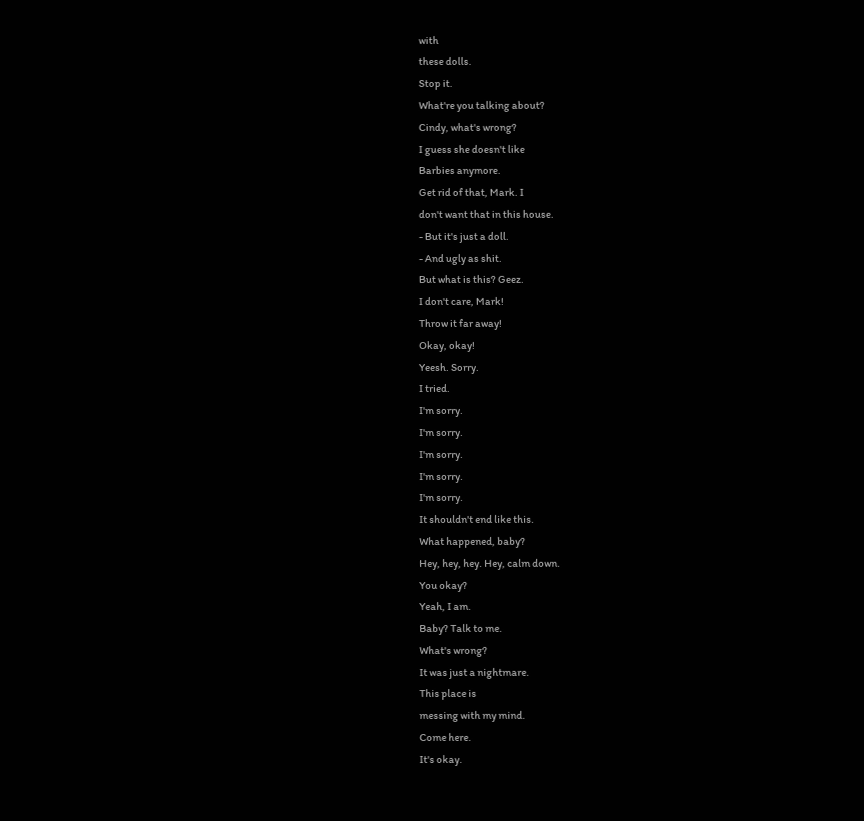with
these dolls.
Stop it.
What're you talking about?
Cindy, what's wrong?
I guess she doesn't like
Barbies anymore.
Get rid of that, Mark. I
don't want that in this house.
- But it's just a doll.
- And ugly as shit.
But what is this? Geez.
I don't care, Mark!
Throw it far away!
Okay, okay!
Yeesh. Sorry.
I tried.
I'm sorry.
I'm sorry.
I'm sorry.
I'm sorry.
I'm sorry.
It shouldn't end like this.
What happened, baby?
Hey, hey, hey. Hey, calm down.
You okay?
Yeah, I am.
Baby? Talk to me.
What's wrong?
It was just a nightmare.
This place is
messing with my mind.
Come here.
It's okay.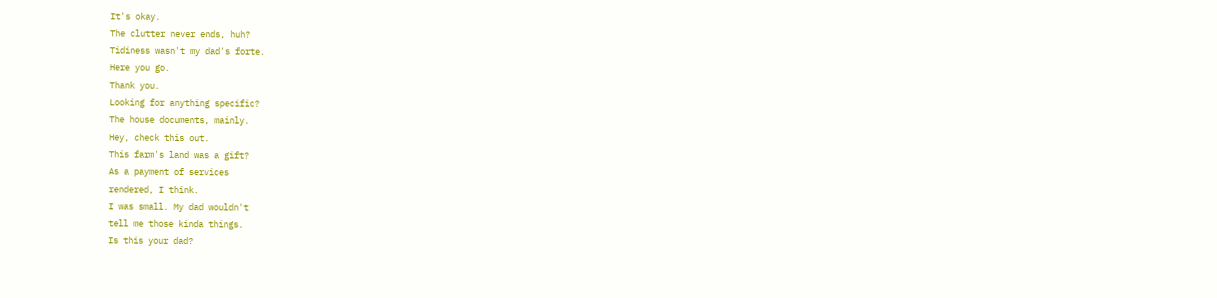It's okay.
The clutter never ends, huh?
Tidiness wasn't my dad's forte.
Here you go.
Thank you.
Looking for anything specific?
The house documents, mainly.
Hey, check this out.
This farm's land was a gift?
As a payment of services
rendered, I think.
I was small. My dad wouldn't
tell me those kinda things.
Is this your dad?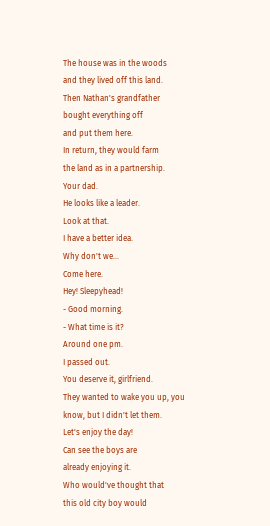The house was in the woods
and they lived off this land.
Then Nathan's grandfather
bought everything off
and put them here.
In return, they would farm
the land as in a partnership.
Your dad.
He looks like a leader.
Look at that.
I have a better idea.
Why don't we...
Come here.
Hey! Sleepyhead!
- Good morning.
- What time is it?
Around one pm.
I passed out.
You deserve it, girlfriend.
They wanted to wake you up, you
know, but I didn't let them.
Let's enjoy the day!
Can see the boys are
already enjoying it.
Who would've thought that
this old city boy would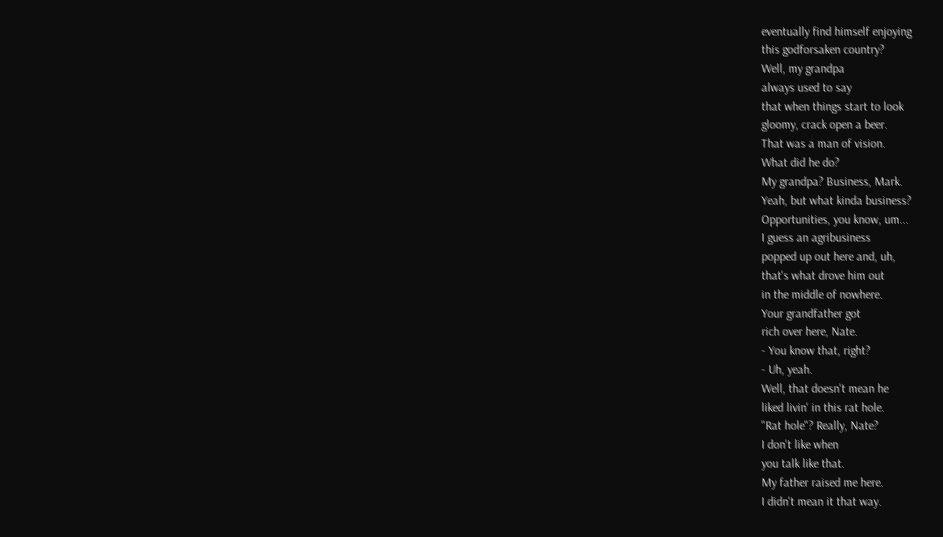eventually find himself enjoying
this godforsaken country?
Well, my grandpa
always used to say
that when things start to look
gloomy, crack open a beer.
That was a man of vision.
What did he do?
My grandpa? Business, Mark.
Yeah, but what kinda business?
Opportunities, you know, um...
I guess an agribusiness
popped up out here and, uh,
that's what drove him out
in the middle of nowhere.
Your grandfather got
rich over here, Nate.
- You know that, right?
- Uh, yeah.
Well, that doesn't mean he
liked livin' in this rat hole.
"Rat hole"? Really, Nate?
I don't like when
you talk like that.
My father raised me here.
I didn't mean it that way.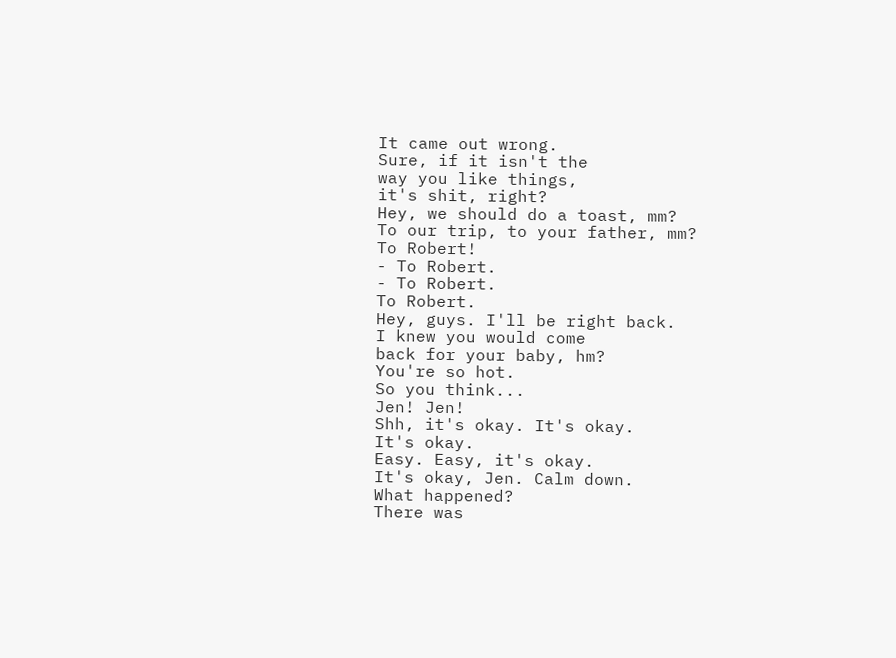It came out wrong.
Sure, if it isn't the
way you like things,
it's shit, right?
Hey, we should do a toast, mm?
To our trip, to your father, mm?
To Robert!
- To Robert.
- To Robert.
To Robert.
Hey, guys. I'll be right back.
I knew you would come
back for your baby, hm?
You're so hot.
So you think...
Jen! Jen!
Shh, it's okay. It's okay.
It's okay.
Easy. Easy, it's okay.
It's okay, Jen. Calm down.
What happened?
There was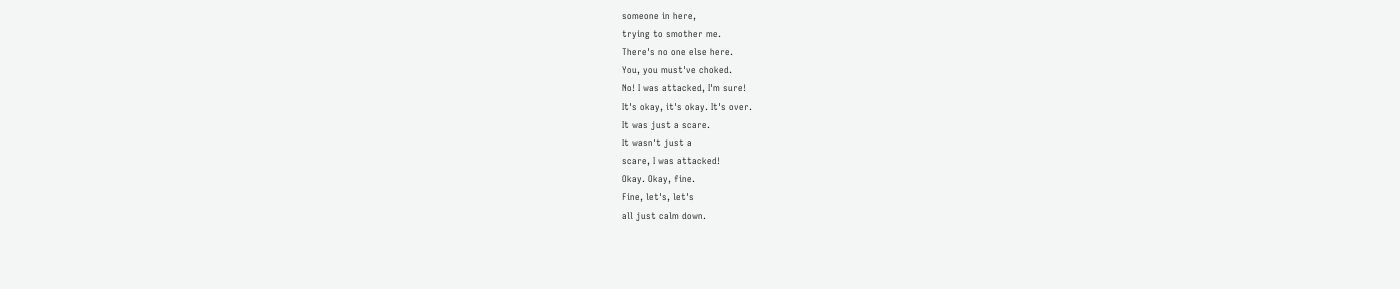someone in here,
trying to smother me.
There's no one else here.
You, you must've choked.
No! I was attacked, I'm sure!
It's okay, it's okay. It's over.
It was just a scare.
It wasn't just a
scare, I was attacked!
Okay. Okay, fine.
Fine, let's, let's
all just calm down.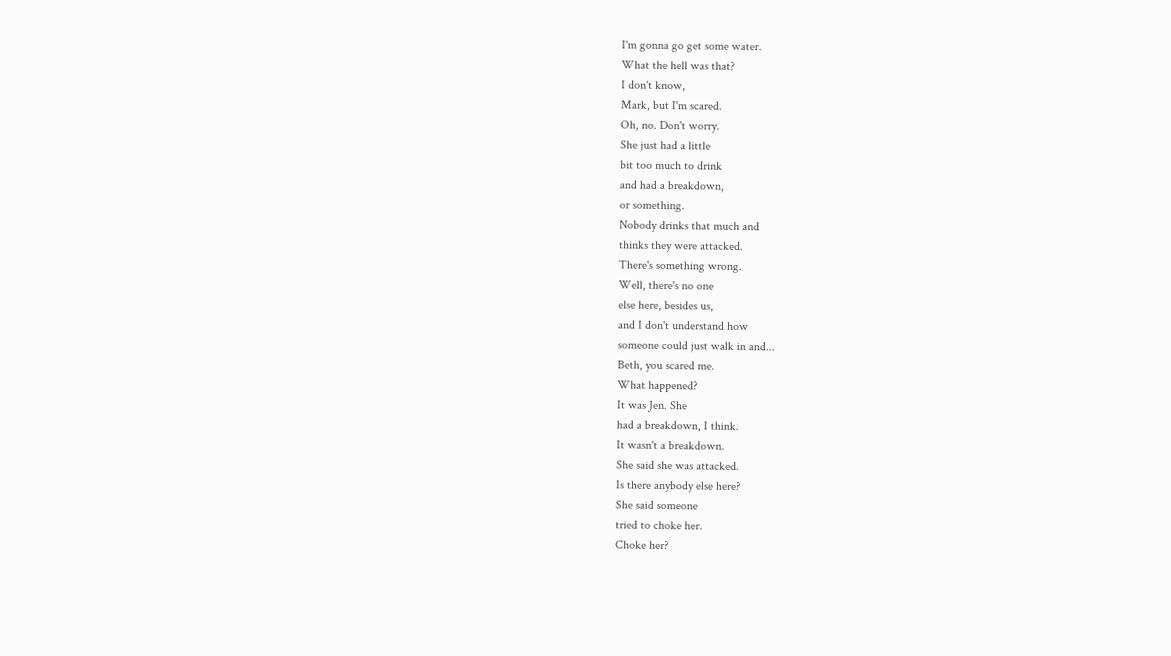I'm gonna go get some water.
What the hell was that?
I don't know,
Mark, but I'm scared.
Oh, no. Don't worry.
She just had a little
bit too much to drink
and had a breakdown,
or something.
Nobody drinks that much and
thinks they were attacked.
There's something wrong.
Well, there's no one
else here, besides us,
and I don't understand how
someone could just walk in and...
Beth, you scared me.
What happened?
It was Jen. She
had a breakdown, I think.
It wasn't a breakdown.
She said she was attacked.
Is there anybody else here?
She said someone
tried to choke her.
Choke her?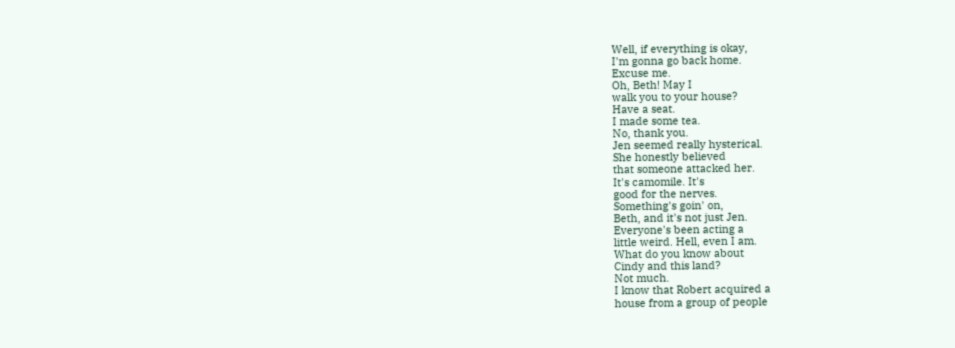Well, if everything is okay,
I'm gonna go back home.
Excuse me.
Oh, Beth! May I
walk you to your house?
Have a seat.
I made some tea.
No, thank you.
Jen seemed really hysterical.
She honestly believed
that someone attacked her.
It's camomile. It's
good for the nerves.
Something's goin' on,
Beth, and it's not just Jen.
Everyone's been acting a
little weird. Hell, even I am.
What do you know about
Cindy and this land?
Not much.
I know that Robert acquired a
house from a group of people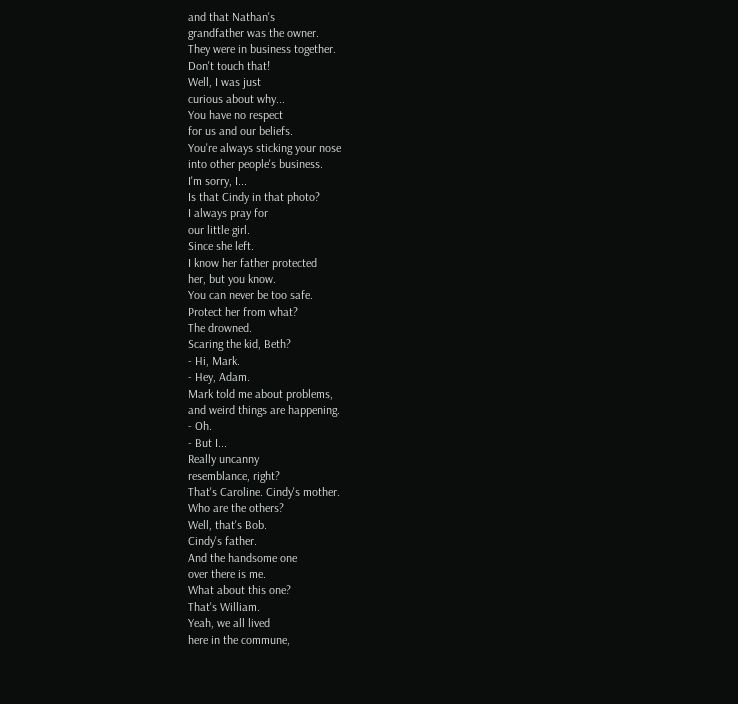and that Nathan's
grandfather was the owner.
They were in business together.
Don't touch that!
Well, I was just
curious about why...
You have no respect
for us and our beliefs.
You're always sticking your nose
into other people's business.
I'm sorry, I...
Is that Cindy in that photo?
I always pray for
our little girl.
Since she left.
I know her father protected
her, but you know.
You can never be too safe.
Protect her from what?
The drowned.
Scaring the kid, Beth?
- Hi, Mark.
- Hey, Adam.
Mark told me about problems,
and weird things are happening.
- Oh.
- But I...
Really uncanny
resemblance, right?
That's Caroline. Cindy's mother.
Who are the others?
Well, that's Bob.
Cindy's father.
And the handsome one
over there is me.
What about this one?
That's William.
Yeah, we all lived
here in the commune,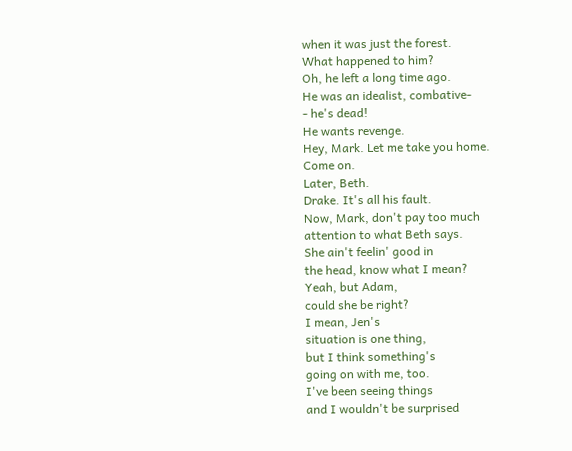when it was just the forest.
What happened to him?
Oh, he left a long time ago.
He was an idealist, combative-
- he's dead!
He wants revenge.
Hey, Mark. Let me take you home.
Come on.
Later, Beth.
Drake. It's all his fault.
Now, Mark, don't pay too much
attention to what Beth says.
She ain't feelin' good in
the head, know what I mean?
Yeah, but Adam,
could she be right?
I mean, Jen's
situation is one thing,
but I think something's
going on with me, too.
I've been seeing things
and I wouldn't be surprised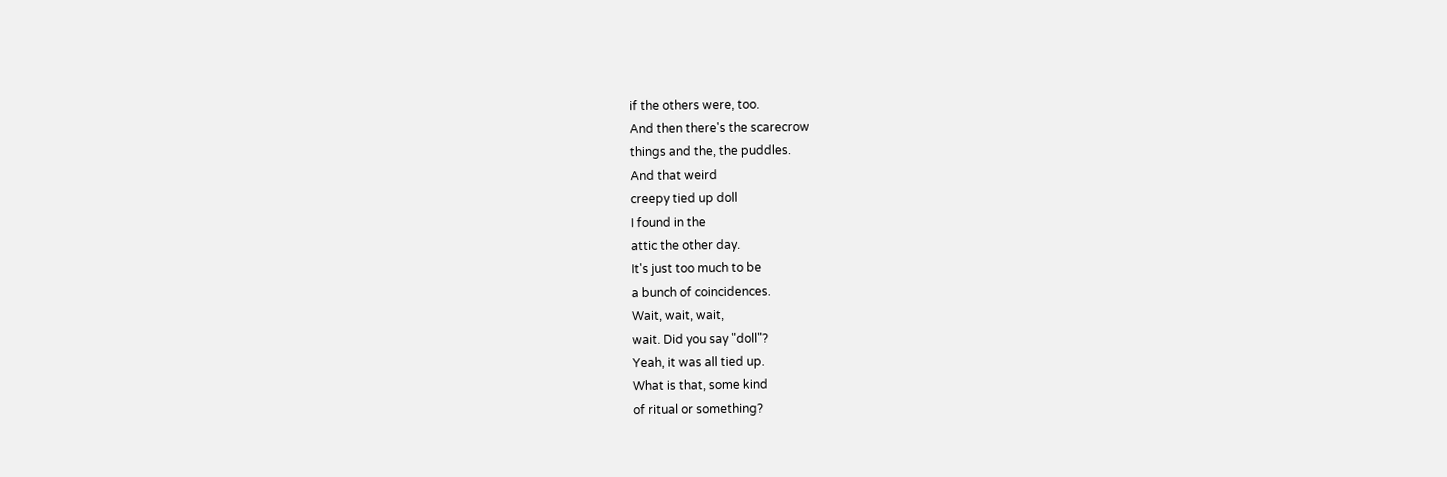if the others were, too.
And then there's the scarecrow
things and the, the puddles.
And that weird
creepy tied up doll
I found in the
attic the other day.
It's just too much to be
a bunch of coincidences.
Wait, wait, wait,
wait. Did you say "doll"?
Yeah, it was all tied up.
What is that, some kind
of ritual or something?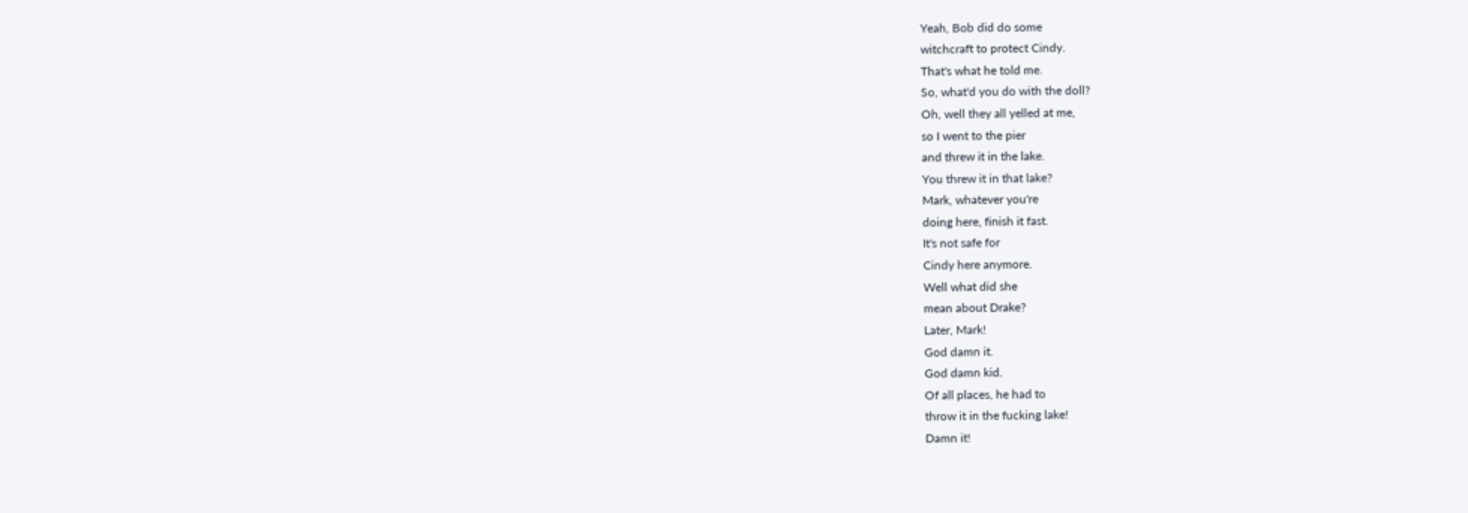Yeah, Bob did do some
witchcraft to protect Cindy.
That's what he told me.
So, what'd you do with the doll?
Oh, well they all yelled at me,
so I went to the pier
and threw it in the lake.
You threw it in that lake?
Mark, whatever you're
doing here, finish it fast.
It's not safe for
Cindy here anymore.
Well what did she
mean about Drake?
Later, Mark!
God damn it.
God damn kid.
Of all places, he had to
throw it in the fucking lake!
Damn it!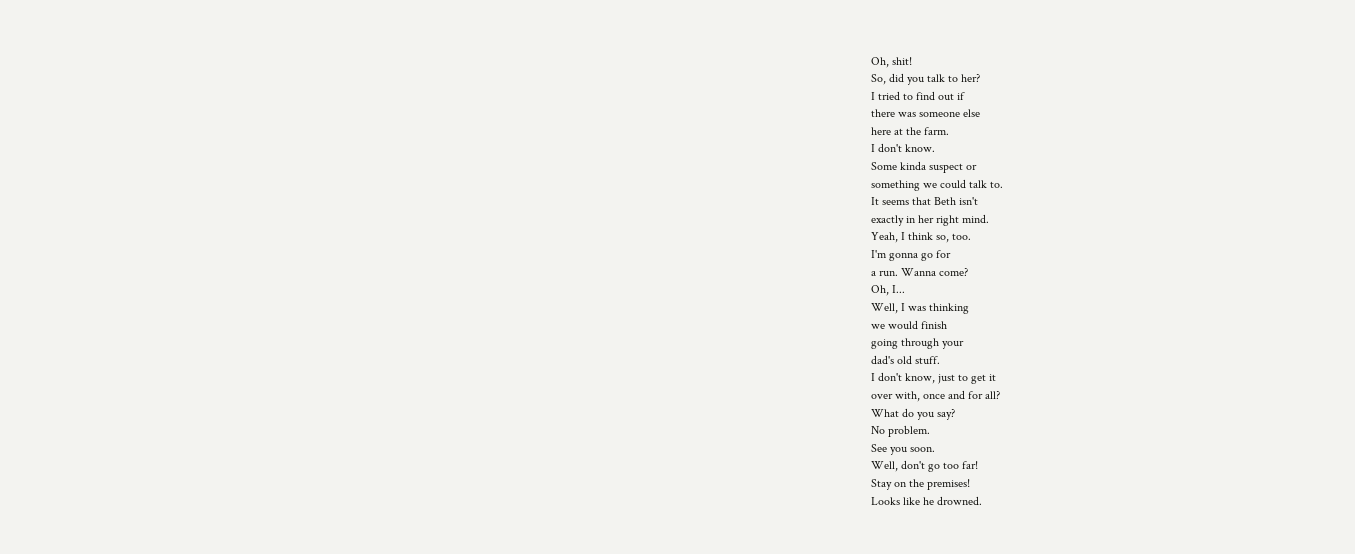Oh, shit!
So, did you talk to her?
I tried to find out if
there was someone else
here at the farm.
I don't know.
Some kinda suspect or
something we could talk to.
It seems that Beth isn't
exactly in her right mind.
Yeah, I think so, too.
I'm gonna go for
a run. Wanna come?
Oh, I...
Well, I was thinking
we would finish
going through your
dad's old stuff.
I don't know, just to get it
over with, once and for all?
What do you say?
No problem.
See you soon.
Well, don't go too far!
Stay on the premises!
Looks like he drowned.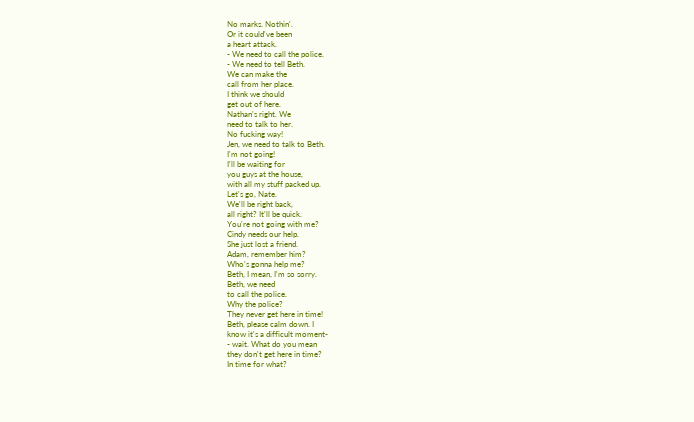No marks. Nothin'.
Or it could've been
a heart attack.
- We need to call the police.
- We need to tell Beth.
We can make the
call from her place.
I think we should
get out of here.
Nathan's right. We
need to talk to her.
No fucking way!
Jen, we need to talk to Beth.
I'm not going!
I'll be waiting for
you guys at the house,
with all my stuff packed up.
Let's go, Nate.
We'll be right back,
all right? It'll be quick.
You're not going with me?
Cindy needs our help.
She just lost a friend.
Adam, remember him?
Who's gonna help me?
Beth, I mean, I'm so sorry.
Beth, we need
to call the police.
Why the police?
They never get here in time!
Beth, please calm down. I
know it's a difficult moment-
- wait. What do you mean
they don't get here in time?
In time for what?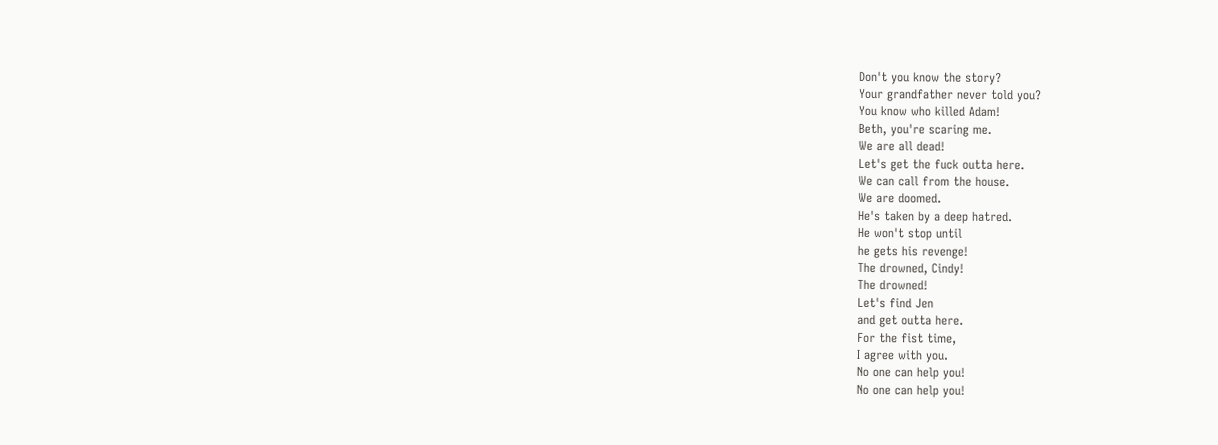Don't you know the story?
Your grandfather never told you?
You know who killed Adam!
Beth, you're scaring me.
We are all dead!
Let's get the fuck outta here.
We can call from the house.
We are doomed.
He's taken by a deep hatred.
He won't stop until
he gets his revenge!
The drowned, Cindy!
The drowned!
Let's find Jen
and get outta here.
For the fist time,
I agree with you.
No one can help you!
No one can help you!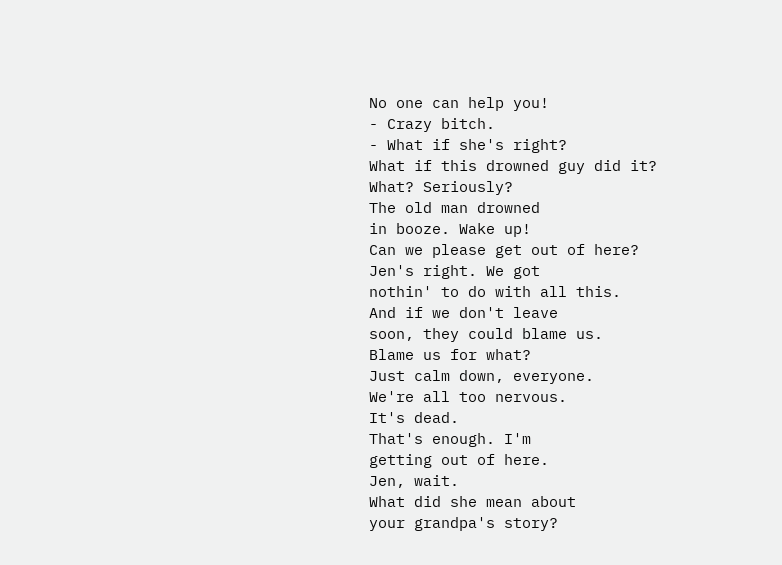No one can help you!
- Crazy bitch.
- What if she's right?
What if this drowned guy did it?
What? Seriously?
The old man drowned
in booze. Wake up!
Can we please get out of here?
Jen's right. We got
nothin' to do with all this.
And if we don't leave
soon, they could blame us.
Blame us for what?
Just calm down, everyone.
We're all too nervous.
It's dead.
That's enough. I'm
getting out of here.
Jen, wait.
What did she mean about
your grandpa's story?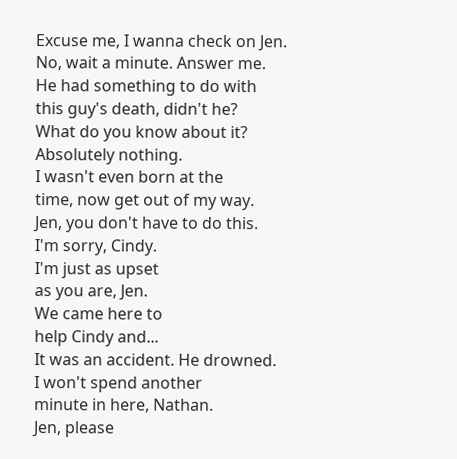Excuse me, I wanna check on Jen.
No, wait a minute. Answer me.
He had something to do with
this guy's death, didn't he?
What do you know about it?
Absolutely nothing.
I wasn't even born at the
time, now get out of my way.
Jen, you don't have to do this.
I'm sorry, Cindy.
I'm just as upset
as you are, Jen.
We came here to
help Cindy and...
It was an accident. He drowned.
I won't spend another
minute in here, Nathan.
Jen, please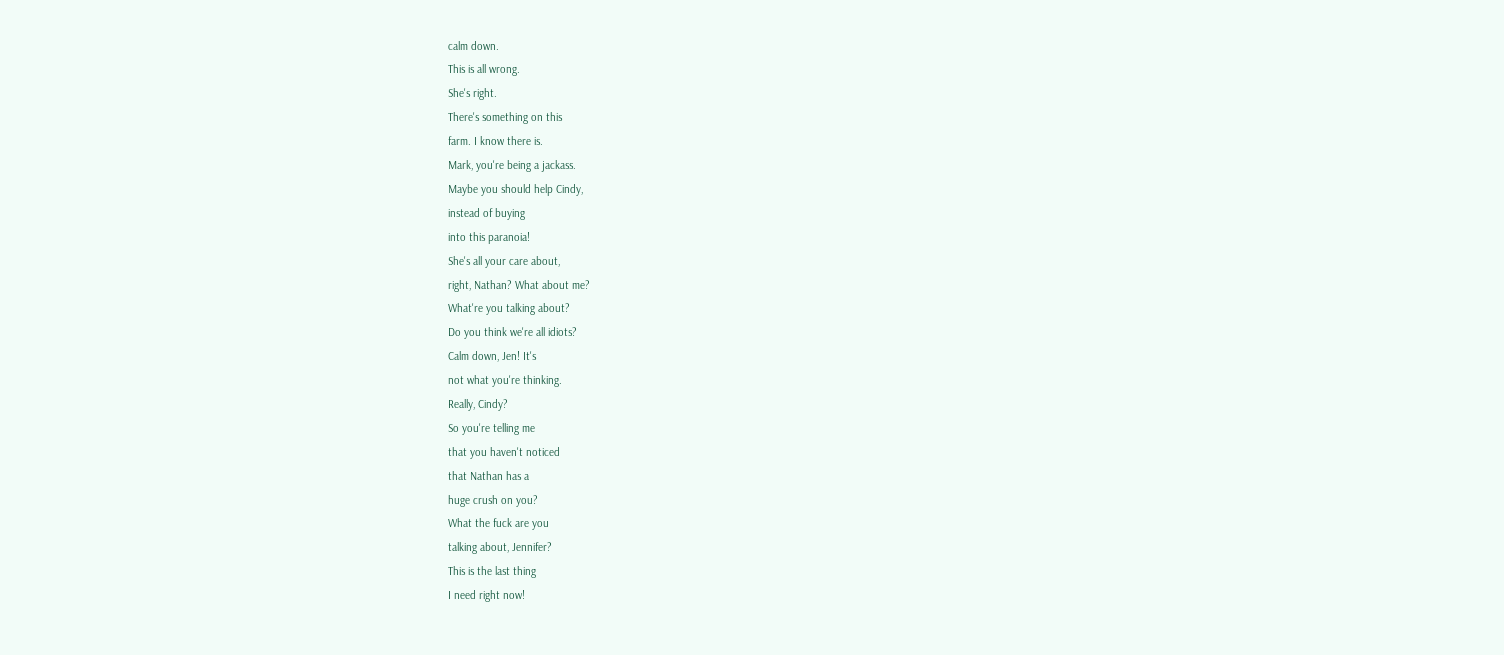calm down.
This is all wrong.
She's right.
There's something on this
farm. I know there is.
Mark, you're being a jackass.
Maybe you should help Cindy,
instead of buying
into this paranoia!
She's all your care about,
right, Nathan? What about me?
What're you talking about?
Do you think we're all idiots?
Calm down, Jen! It's
not what you're thinking.
Really, Cindy?
So you're telling me
that you haven't noticed
that Nathan has a
huge crush on you?
What the fuck are you
talking about, Jennifer?
This is the last thing
I need right now!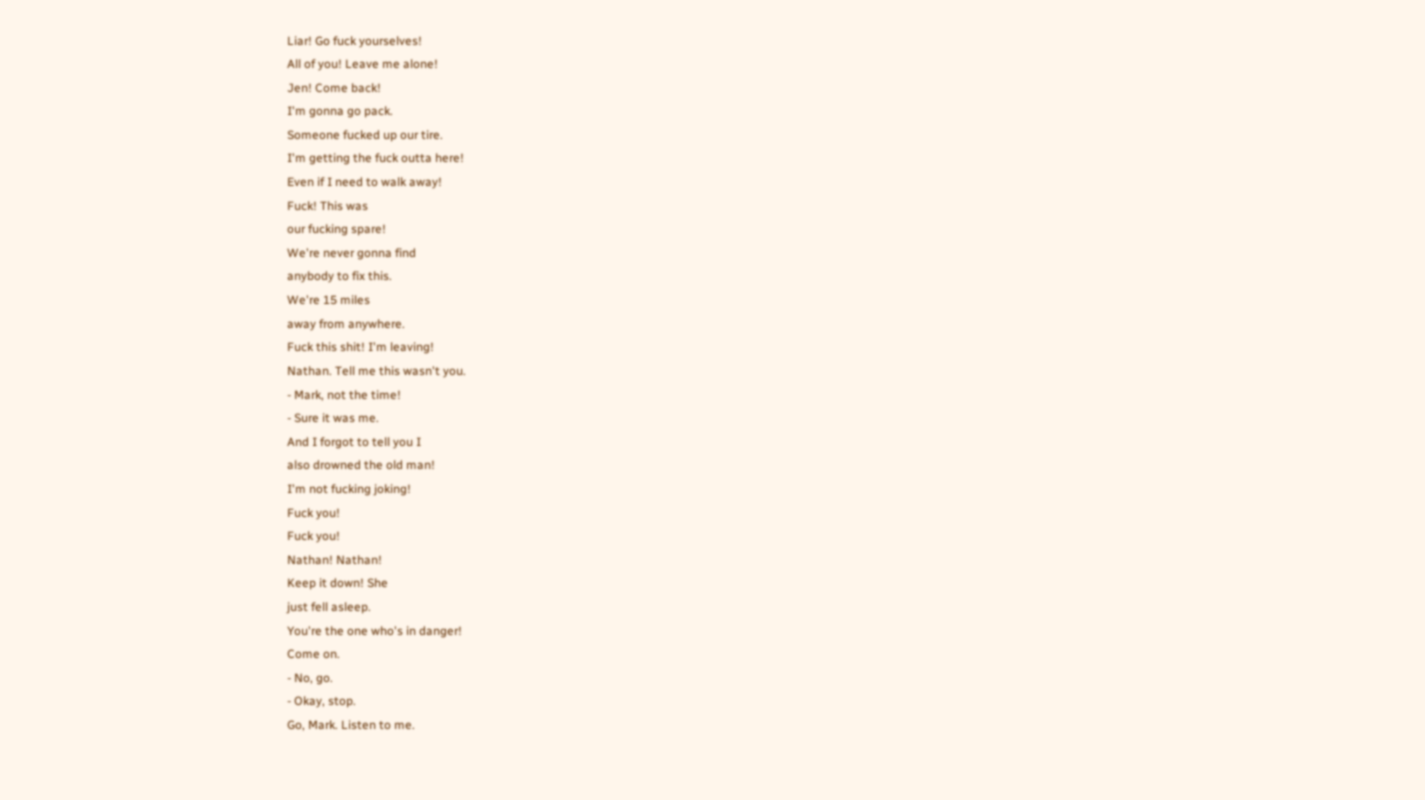Liar! Go fuck yourselves!
All of you! Leave me alone!
Jen! Come back!
I'm gonna go pack.
Someone fucked up our tire.
I'm getting the fuck outta here!
Even if I need to walk away!
Fuck! This was
our fucking spare!
We're never gonna find
anybody to fix this.
We're 15 miles
away from anywhere.
Fuck this shit! I'm leaving!
Nathan. Tell me this wasn't you.
- Mark, not the time!
- Sure it was me.
And I forgot to tell you I
also drowned the old man!
I'm not fucking joking!
Fuck you!
Fuck you!
Nathan! Nathan!
Keep it down! She
just fell asleep.
You're the one who's in danger!
Come on.
- No, go.
- Okay, stop.
Go, Mark. Listen to me.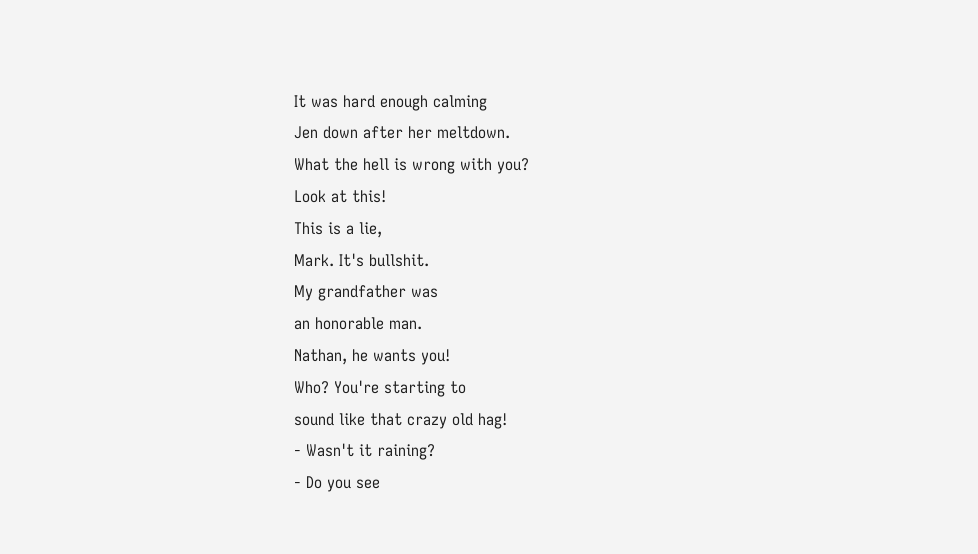It was hard enough calming
Jen down after her meltdown.
What the hell is wrong with you?
Look at this!
This is a lie,
Mark. It's bullshit.
My grandfather was
an honorable man.
Nathan, he wants you!
Who? You're starting to
sound like that crazy old hag!
- Wasn't it raining?
- Do you see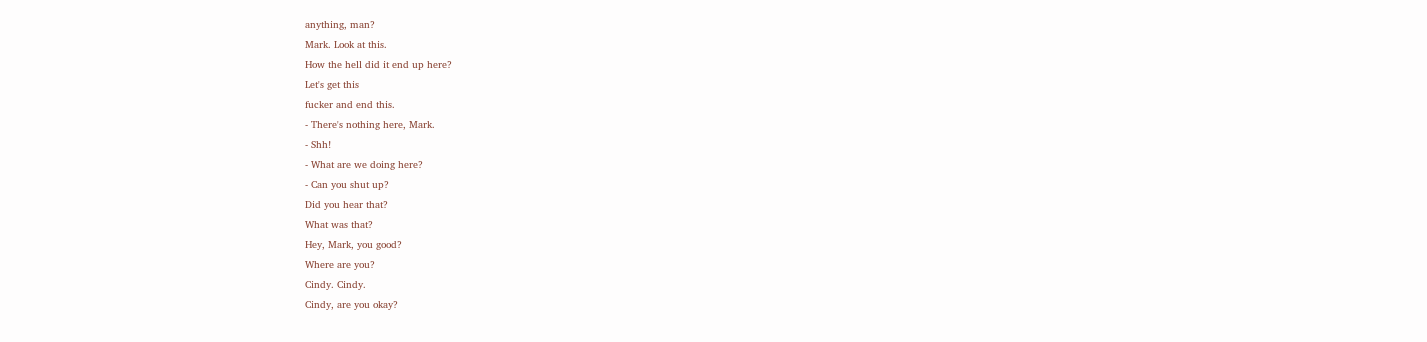anything, man?
Mark. Look at this.
How the hell did it end up here?
Let's get this
fucker and end this.
- There's nothing here, Mark.
- Shh!
- What are we doing here?
- Can you shut up?
Did you hear that?
What was that?
Hey, Mark, you good?
Where are you?
Cindy. Cindy.
Cindy, are you okay?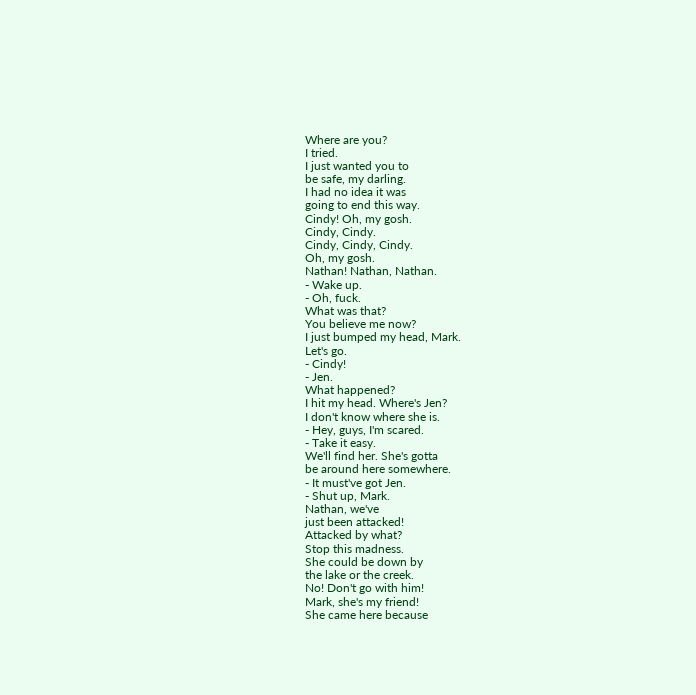Where are you?
I tried.
I just wanted you to
be safe, my darling.
I had no idea it was
going to end this way.
Cindy! Oh, my gosh.
Cindy, Cindy.
Cindy, Cindy, Cindy.
Oh, my gosh.
Nathan! Nathan, Nathan.
- Wake up.
- Oh, fuck.
What was that?
You believe me now?
I just bumped my head, Mark.
Let's go.
- Cindy!
- Jen.
What happened?
I hit my head. Where's Jen?
I don't know where she is.
- Hey, guys, I'm scared.
- Take it easy.
We'll find her. She's gotta
be around here somewhere.
- It must've got Jen.
- Shut up, Mark.
Nathan, we've
just been attacked!
Attacked by what?
Stop this madness.
She could be down by
the lake or the creek.
No! Don't go with him!
Mark, she's my friend!
She came here because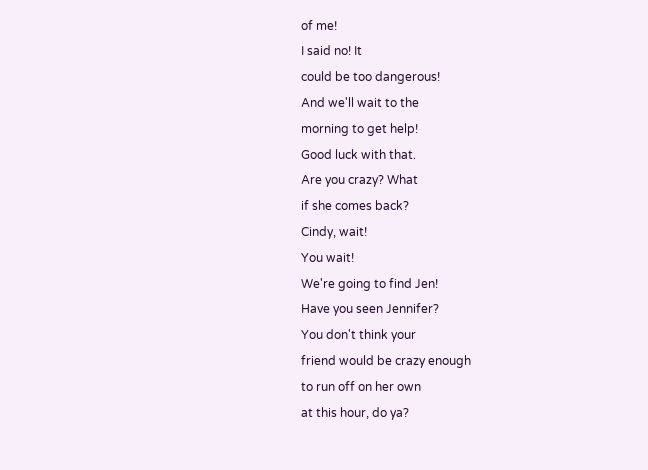of me!
I said no! It
could be too dangerous!
And we'll wait to the
morning to get help!
Good luck with that.
Are you crazy? What
if she comes back?
Cindy, wait!
You wait!
We're going to find Jen!
Have you seen Jennifer?
You don't think your
friend would be crazy enough
to run off on her own
at this hour, do ya?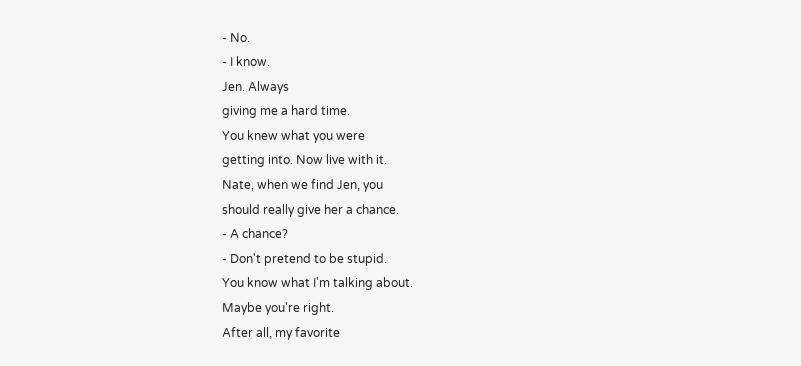- No.
- I know.
Jen. Always
giving me a hard time.
You knew what you were
getting into. Now live with it.
Nate, when we find Jen, you
should really give her a chance.
- A chance?
- Don't pretend to be stupid.
You know what I'm talking about.
Maybe you're right.
After all, my favorite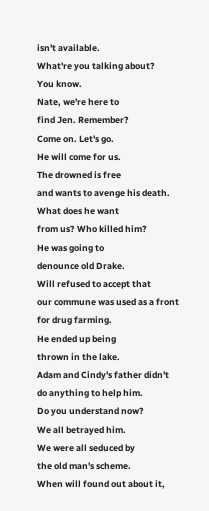isn't available.
What're you talking about?
You know.
Nate, we're here to
find Jen. Remember?
Come on. Let's go.
He will come for us.
The drowned is free
and wants to avenge his death.
What does he want
from us? Who killed him?
He was going to
denounce old Drake.
Will refused to accept that
our commune was used as a front
for drug farming.
He ended up being
thrown in the lake.
Adam and Cindy's father didn't
do anything to help him.
Do you understand now?
We all betrayed him.
We were all seduced by
the old man's scheme.
When will found out about it,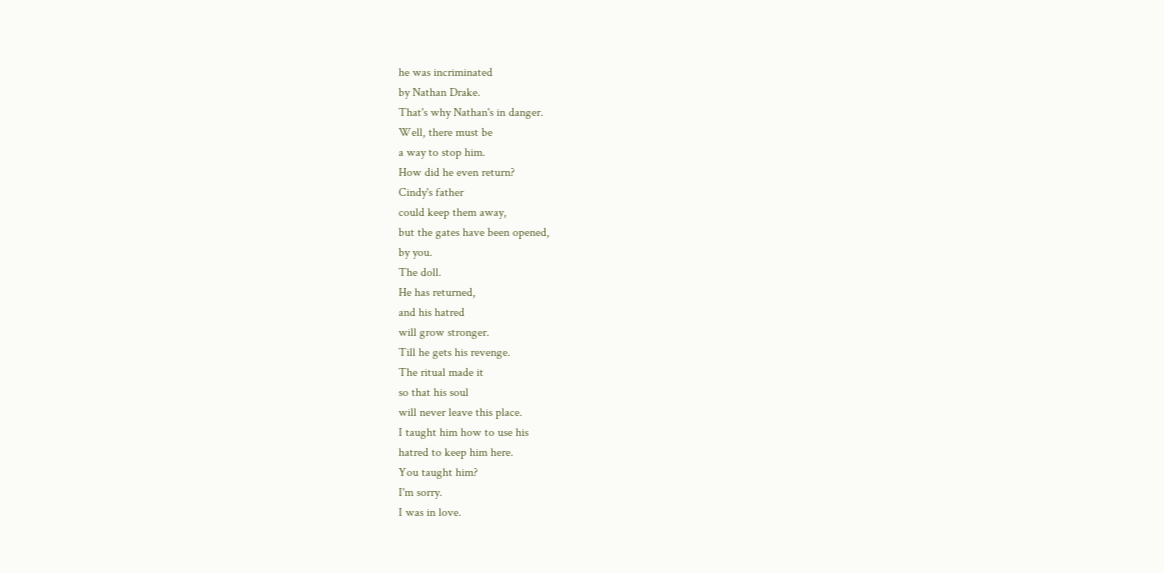he was incriminated
by Nathan Drake.
That's why Nathan's in danger.
Well, there must be
a way to stop him.
How did he even return?
Cindy's father
could keep them away,
but the gates have been opened,
by you.
The doll.
He has returned,
and his hatred
will grow stronger.
Till he gets his revenge.
The ritual made it
so that his soul
will never leave this place.
I taught him how to use his
hatred to keep him here.
You taught him?
I'm sorry.
I was in love.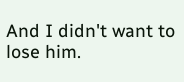And I didn't want to lose him.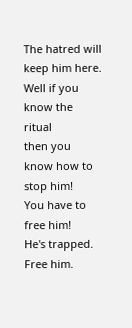The hatred will keep him here.
Well if you know the ritual
then you know how to stop him!
You have to free him!
He's trapped.
Free him.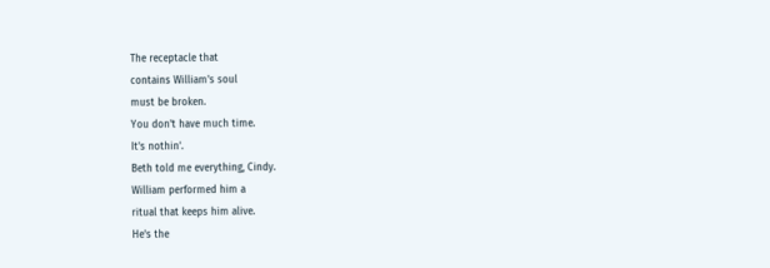The receptacle that
contains William's soul
must be broken.
You don't have much time.
It's nothin'.
Beth told me everything, Cindy.
William performed him a
ritual that keeps him alive.
He's the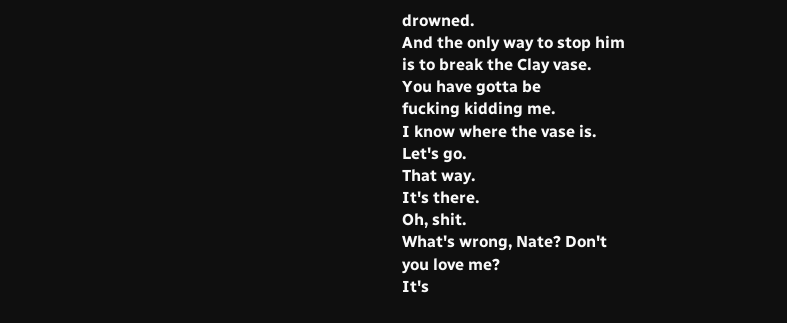drowned.
And the only way to stop him
is to break the Clay vase.
You have gotta be
fucking kidding me.
I know where the vase is.
Let's go.
That way.
It's there.
Oh, shit.
What's wrong, Nate? Don't
you love me?
It's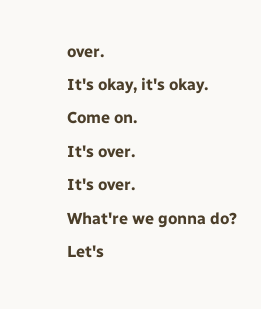over.
It's okay, it's okay.
Come on.
It's over.
It's over.
What're we gonna do?
Let's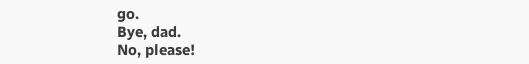go.
Bye, dad.
No, please!